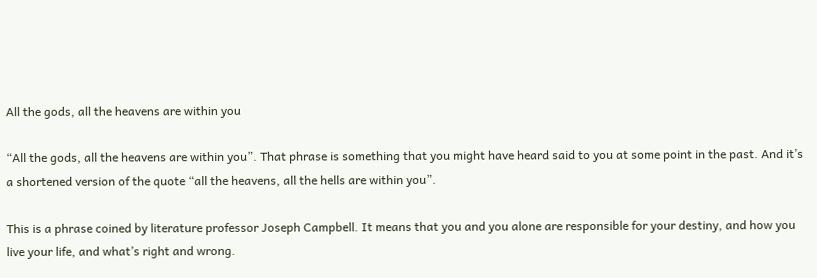All the gods, all the heavens are within you

“All the gods, all the heavens are within you”. That phrase is something that you might have heard said to you at some point in the past. And it’s a shortened version of the quote “all the heavens, all the hells are within you”.

This is a phrase coined by literature professor Joseph Campbell. It means that you and you alone are responsible for your destiny, and how you live your life, and what’s right and wrong.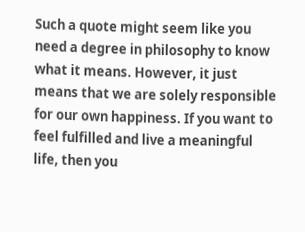Such a quote might seem like you need a degree in philosophy to know what it means. However, it just means that we are solely responsible for our own happiness. If you want to feel fulfilled and live a meaningful life, then you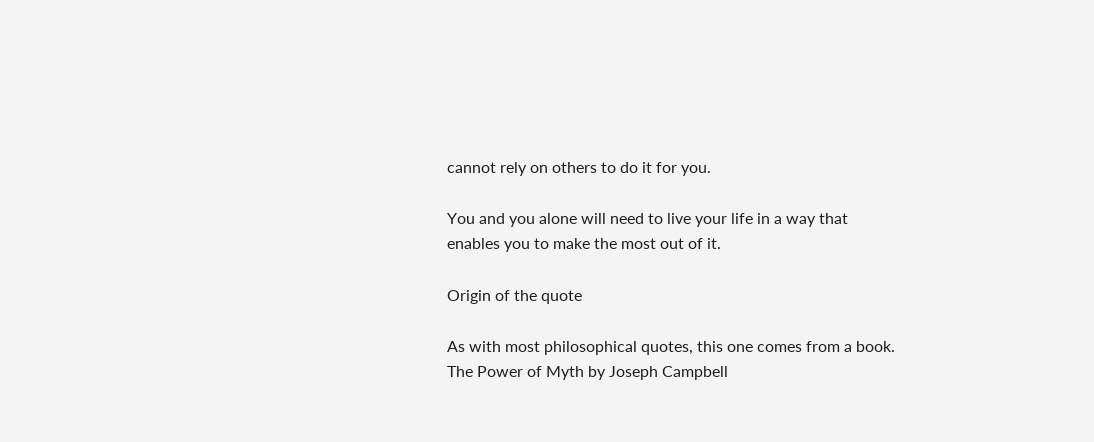cannot rely on others to do it for you.

You and you alone will need to live your life in a way that enables you to make the most out of it.

Origin of the quote

As with most philosophical quotes, this one comes from a book.
The Power of Myth by Joseph Campbell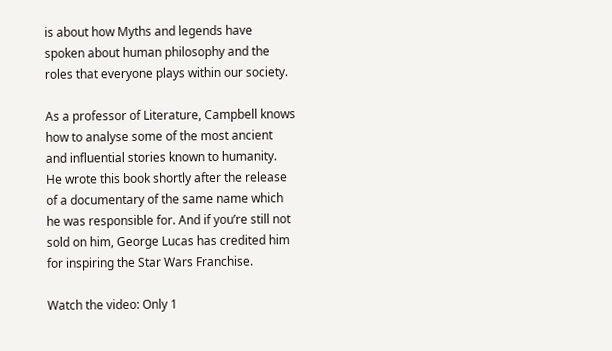is about how Myths and legends have spoken about human philosophy and the roles that everyone plays within our society.

As a professor of Literature, Campbell knows how to analyse some of the most ancient and influential stories known to humanity.
He wrote this book shortly after the release of a documentary of the same name which he was responsible for. And if you’re still not sold on him, George Lucas has credited him for inspiring the Star Wars Franchise.

Watch the video: Only 1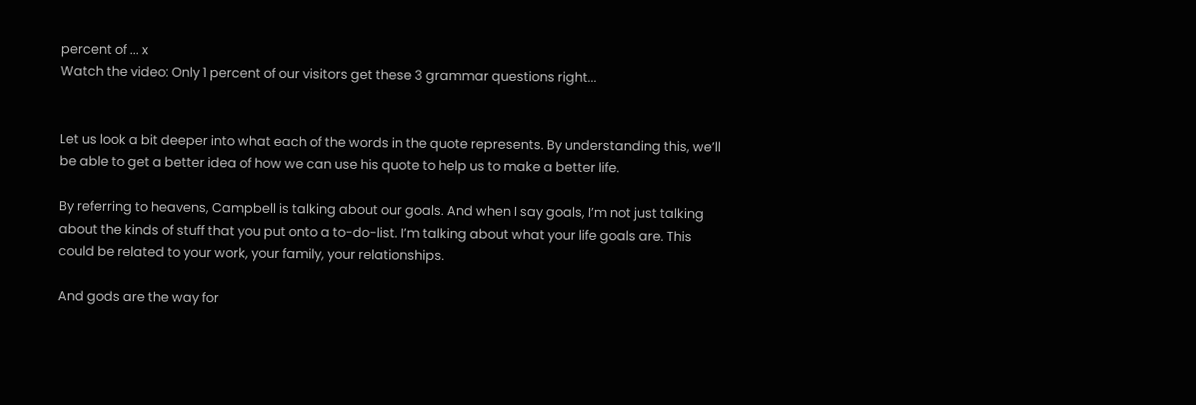percent of ... x
Watch the video: Only 1 percent of our visitors get these 3 grammar questions right...


Let us look a bit deeper into what each of the words in the quote represents. By understanding this, we’ll be able to get a better idea of how we can use his quote to help us to make a better life.

By referring to heavens, Campbell is talking about our goals. And when I say goals, I’m not just talking about the kinds of stuff that you put onto a to-do-list. I’m talking about what your life goals are. This could be related to your work, your family, your relationships.

And gods are the way for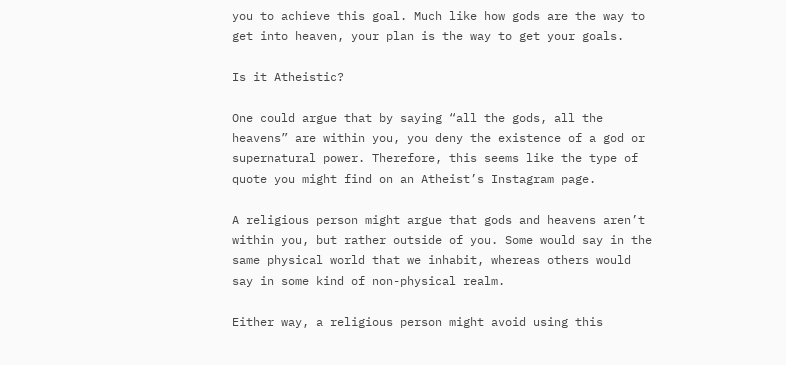you to achieve this goal. Much like how gods are the way to get into heaven, your plan is the way to get your goals.

Is it Atheistic?

One could argue that by saying “all the gods, all the heavens” are within you, you deny the existence of a god or supernatural power. Therefore, this seems like the type of quote you might find on an Atheist’s Instagram page.

A religious person might argue that gods and heavens aren’t within you, but rather outside of you. Some would say in the same physical world that we inhabit, whereas others would say in some kind of non-physical realm.

Either way, a religious person might avoid using this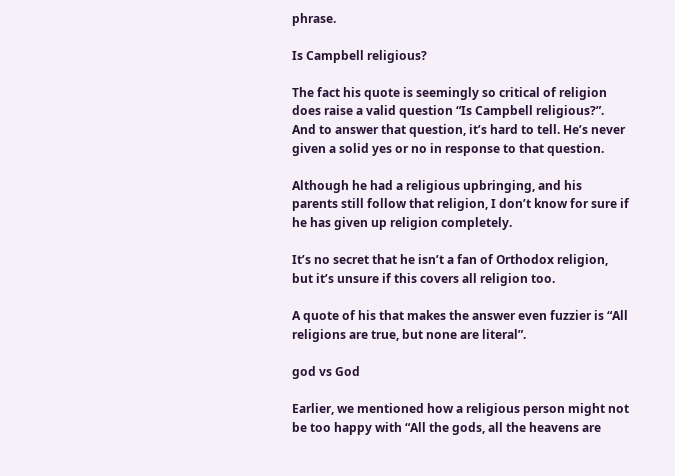phrase.

Is Campbell religious?

The fact his quote is seemingly so critical of religion does raise a valid question “Is Campbell religious?”. And to answer that question, it’s hard to tell. He’s never given a solid yes or no in response to that question.

Although he had a religious upbringing, and his parents still follow that religion, I don’t know for sure if he has given up religion completely.

It’s no secret that he isn’t a fan of Orthodox religion, but it’s unsure if this covers all religion too.

A quote of his that makes the answer even fuzzier is “All religions are true, but none are literal”.

god vs God

Earlier, we mentioned how a religious person might not be too happy with “All the gods, all the heavens are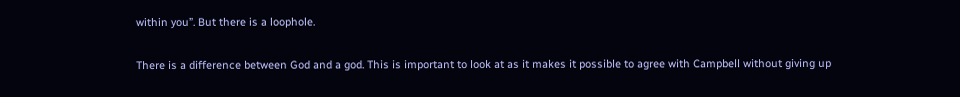within you”. But there is a loophole.

There is a difference between God and a god. This is important to look at as it makes it possible to agree with Campbell without giving up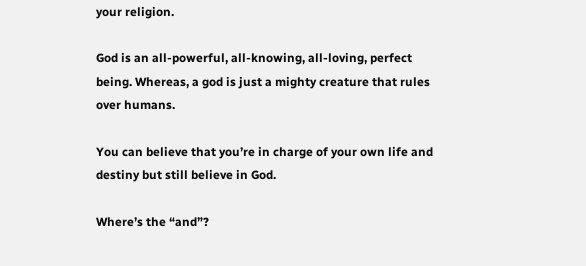your religion.

God is an all-powerful, all-knowing, all-loving, perfect being. Whereas, a god is just a mighty creature that rules over humans.

You can believe that you’re in charge of your own life and destiny but still believe in God.

Where’s the “and”?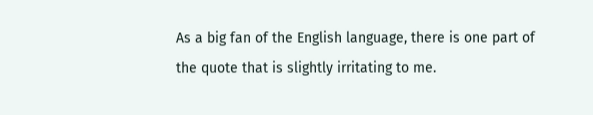As a big fan of the English language, there is one part of the quote that is slightly irritating to me.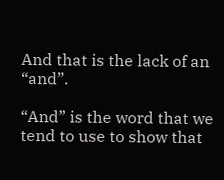And that is the lack of an “and”.

“And” is the word that we tend to use to show that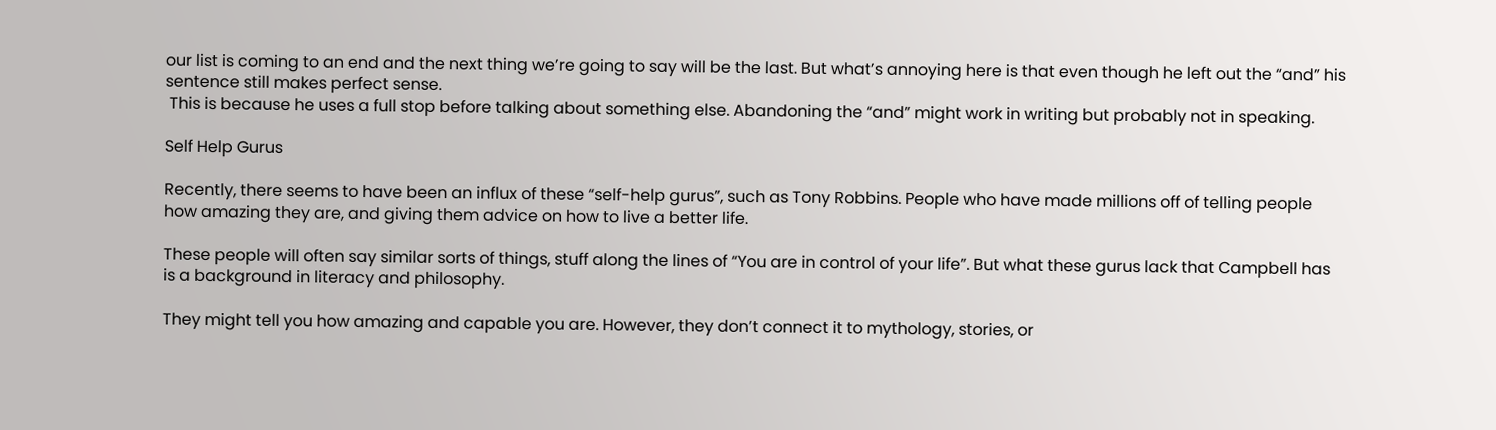our list is coming to an end and the next thing we’re going to say will be the last. But what’s annoying here is that even though he left out the “and” his sentence still makes perfect sense.
 This is because he uses a full stop before talking about something else. Abandoning the “and” might work in writing but probably not in speaking.

Self Help Gurus

Recently, there seems to have been an influx of these “self-help gurus”, such as Tony Robbins. People who have made millions off of telling people how amazing they are, and giving them advice on how to live a better life.

These people will often say similar sorts of things, stuff along the lines of “You are in control of your life”. But what these gurus lack that Campbell has is a background in literacy and philosophy.

They might tell you how amazing and capable you are. However, they don’t connect it to mythology, stories, or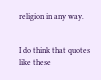religion in any way.


I do think that quotes like these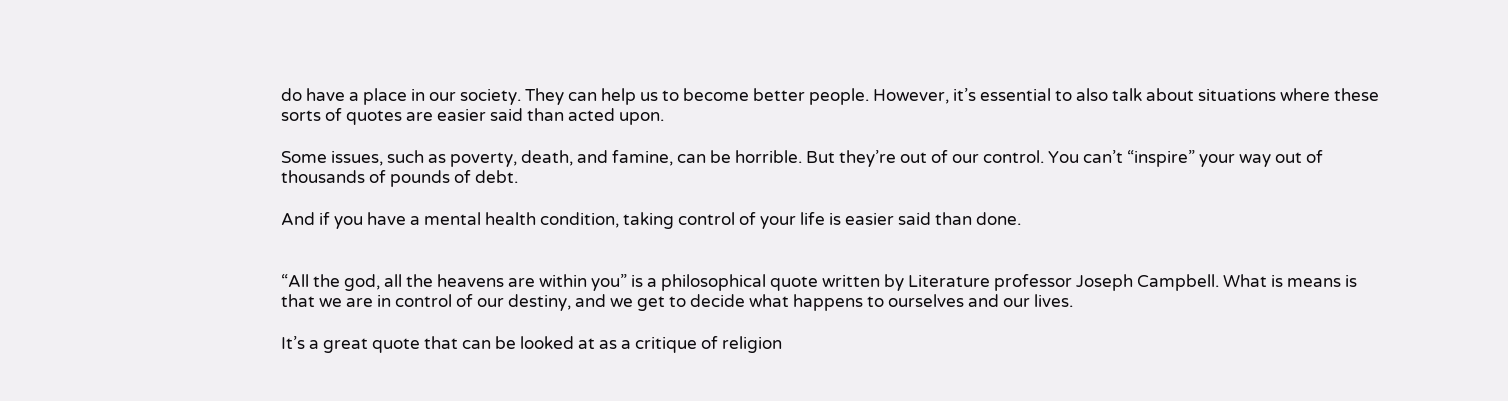do have a place in our society. They can help us to become better people. However, it’s essential to also talk about situations where these sorts of quotes are easier said than acted upon.

Some issues, such as poverty, death, and famine, can be horrible. But they’re out of our control. You can’t “inspire” your way out of thousands of pounds of debt.

And if you have a mental health condition, taking control of your life is easier said than done.


“All the god, all the heavens are within you” is a philosophical quote written by Literature professor Joseph Campbell. What is means is that we are in control of our destiny, and we get to decide what happens to ourselves and our lives.

It’s a great quote that can be looked at as a critique of religion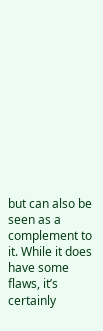but can also be seen as a complement to it. While it does have some flaws, it’s certainly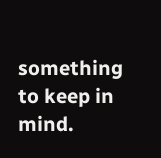something to keep in mind.